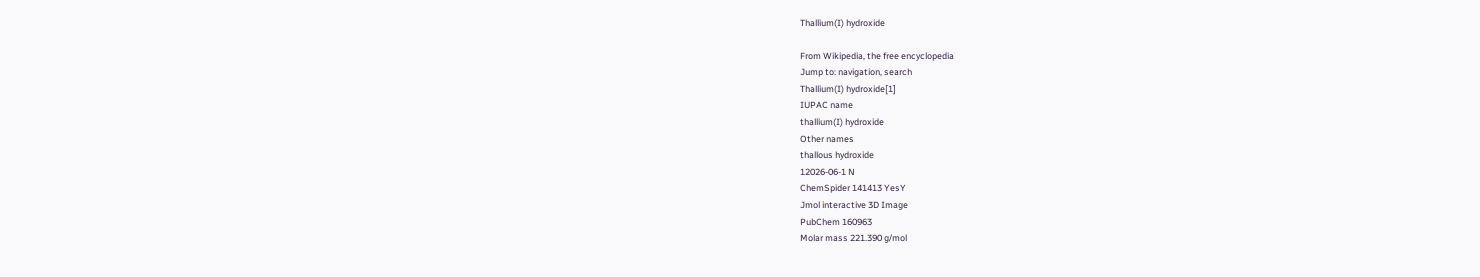Thallium(I) hydroxide

From Wikipedia, the free encyclopedia
Jump to: navigation, search
Thallium(I) hydroxide[1]
IUPAC name
thallium(I) hydroxide
Other names
thallous hydroxide
12026-06-1 N
ChemSpider 141413 YesY
Jmol interactive 3D Image
PubChem 160963
Molar mass 221.390 g/mol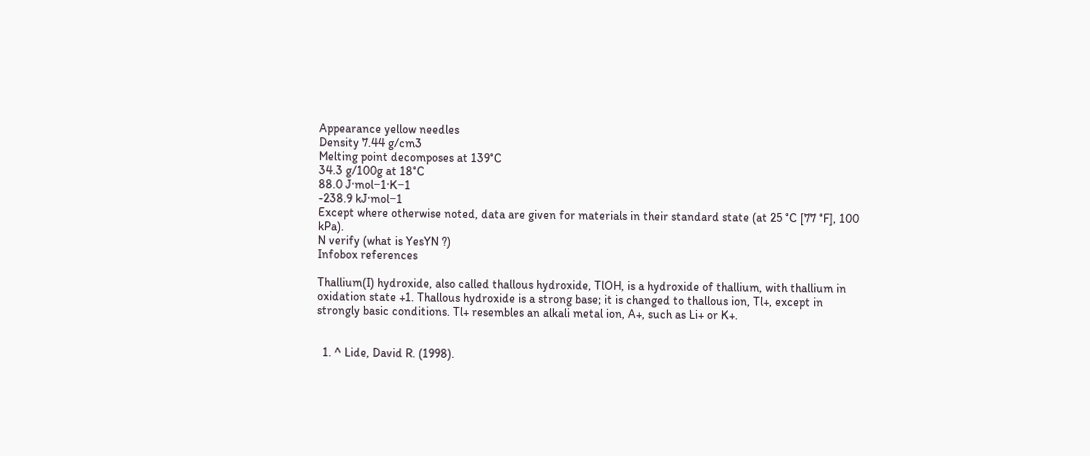Appearance yellow needles
Density 7.44 g/cm3
Melting point decomposes at 139°C
34.3 g/100g at 18°C
88.0 J·mol−1·K−1
-238.9 kJ·mol−1
Except where otherwise noted, data are given for materials in their standard state (at 25 °C [77 °F], 100 kPa).
N verify (what is YesYN ?)
Infobox references

Thallium(I) hydroxide, also called thallous hydroxide, TlOH, is a hydroxide of thallium, with thallium in oxidation state +1. Thallous hydroxide is a strong base; it is changed to thallous ion, Tl+, except in strongly basic conditions. Tl+ resembles an alkali metal ion, A+, such as Li+ or K+.


  1. ^ Lide, David R. (1998).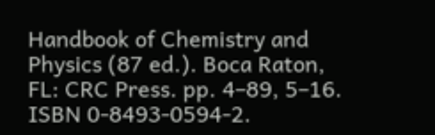Handbook of Chemistry and Physics (87 ed.). Boca Raton, FL: CRC Press. pp. 4–89, 5–16. ISBN 0-8493-0594-2.